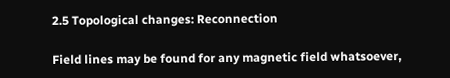2.5 Topological changes: Reconnection

Field lines may be found for any magnetic field whatsoever,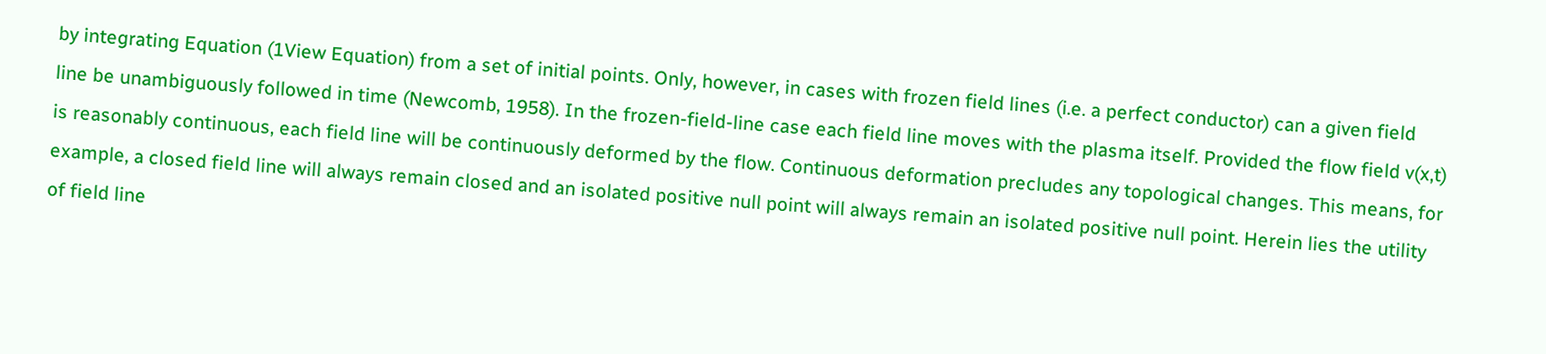by integrating Equation (1View Equation) from a set of initial points. Only, however, in cases with frozen field lines (i.e. a perfect conductor) can a given field line be unambiguously followed in time (Newcomb, 1958). In the frozen-field-line case each field line moves with the plasma itself. Provided the flow field v(x,t) is reasonably continuous, each field line will be continuously deformed by the flow. Continuous deformation precludes any topological changes. This means, for example, a closed field line will always remain closed and an isolated positive null point will always remain an isolated positive null point. Herein lies the utility of field line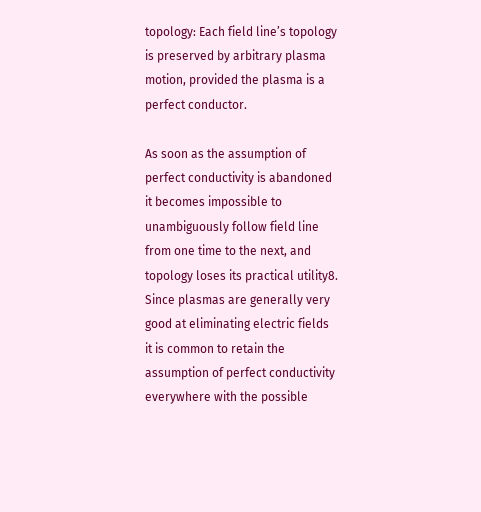topology: Each field line’s topology is preserved by arbitrary plasma motion, provided the plasma is a perfect conductor.

As soon as the assumption of perfect conductivity is abandoned it becomes impossible to unambiguously follow field line from one time to the next, and topology loses its practical utility8. Since plasmas are generally very good at eliminating electric fields it is common to retain the assumption of perfect conductivity everywhere with the possible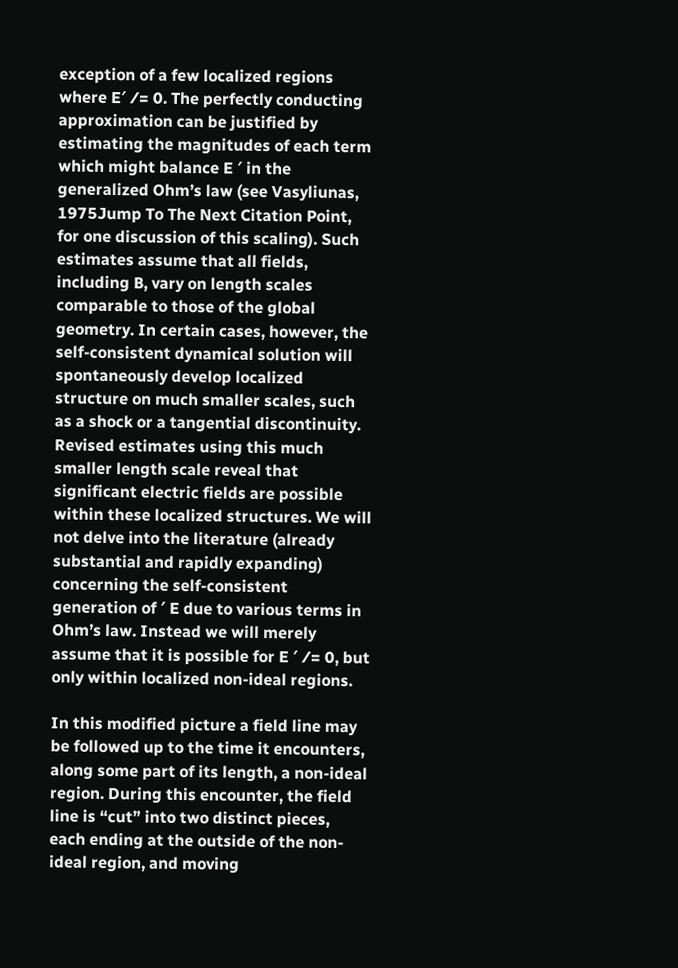exception of a few localized regions where E′ ⁄= 0. The perfectly conducting approximation can be justified by estimating the magnitudes of each term which might balance E ′ in the generalized Ohm’s law (see Vasyliunas, 1975Jump To The Next Citation Point, for one discussion of this scaling). Such estimates assume that all fields, including B, vary on length scales comparable to those of the global geometry. In certain cases, however, the self-consistent dynamical solution will spontaneously develop localized structure on much smaller scales, such as a shock or a tangential discontinuity. Revised estimates using this much smaller length scale reveal that significant electric fields are possible within these localized structures. We will not delve into the literature (already substantial and rapidly expanding) concerning the self-consistent generation of ′ E due to various terms in Ohm’s law. Instead we will merely assume that it is possible for E ′ ⁄= 0, but only within localized non-ideal regions.

In this modified picture a field line may be followed up to the time it encounters, along some part of its length, a non-ideal region. During this encounter, the field line is “cut” into two distinct pieces, each ending at the outside of the non-ideal region, and moving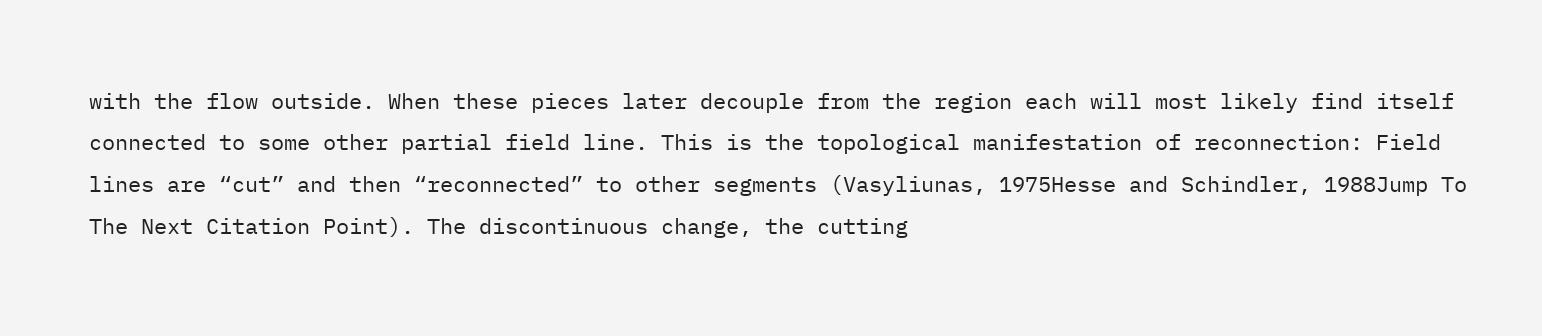with the flow outside. When these pieces later decouple from the region each will most likely find itself connected to some other partial field line. This is the topological manifestation of reconnection: Field lines are “cut” and then “reconnected” to other segments (Vasyliunas, 1975Hesse and Schindler, 1988Jump To The Next Citation Point). The discontinuous change, the cutting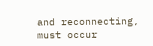and reconnecting, must occur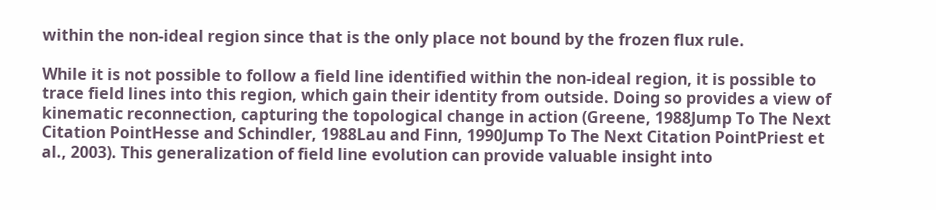within the non-ideal region since that is the only place not bound by the frozen flux rule.

While it is not possible to follow a field line identified within the non-ideal region, it is possible to trace field lines into this region, which gain their identity from outside. Doing so provides a view of kinematic reconnection, capturing the topological change in action (Greene, 1988Jump To The Next Citation PointHesse and Schindler, 1988Lau and Finn, 1990Jump To The Next Citation PointPriest et al., 2003). This generalization of field line evolution can provide valuable insight into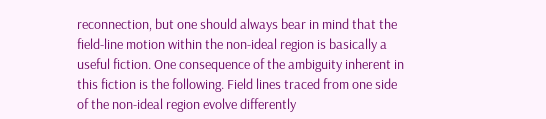reconnection, but one should always bear in mind that the field-line motion within the non-ideal region is basically a useful fiction. One consequence of the ambiguity inherent in this fiction is the following. Field lines traced from one side of the non-ideal region evolve differently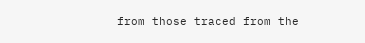from those traced from the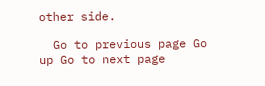other side.

  Go to previous page Go up Go to next page